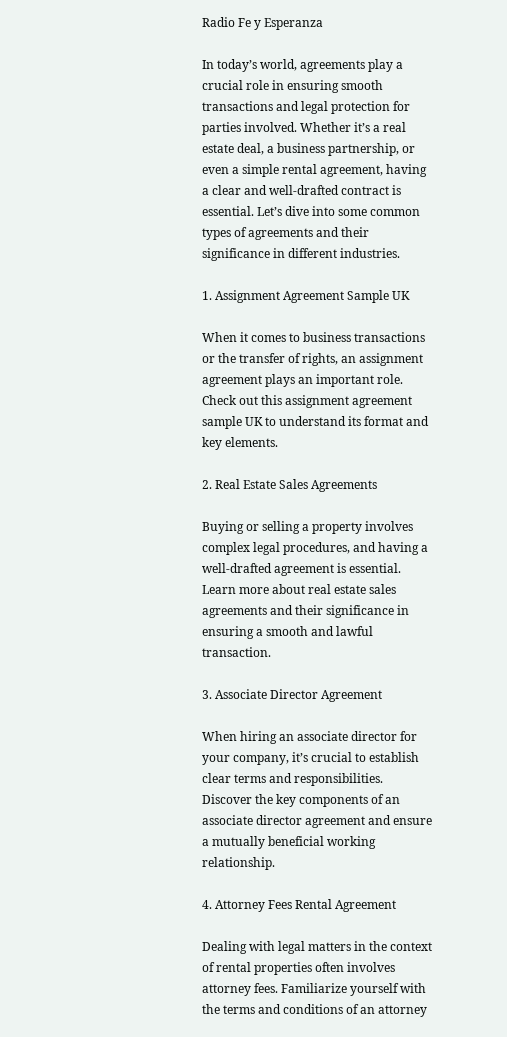Radio Fe y Esperanza

In today’s world, agreements play a crucial role in ensuring smooth transactions and legal protection for parties involved. Whether it’s a real estate deal, a business partnership, or even a simple rental agreement, having a clear and well-drafted contract is essential. Let’s dive into some common types of agreements and their significance in different industries.

1. Assignment Agreement Sample UK

When it comes to business transactions or the transfer of rights, an assignment agreement plays an important role. Check out this assignment agreement sample UK to understand its format and key elements.

2. Real Estate Sales Agreements

Buying or selling a property involves complex legal procedures, and having a well-drafted agreement is essential. Learn more about real estate sales agreements and their significance in ensuring a smooth and lawful transaction.

3. Associate Director Agreement

When hiring an associate director for your company, it’s crucial to establish clear terms and responsibilities. Discover the key components of an associate director agreement and ensure a mutually beneficial working relationship.

4. Attorney Fees Rental Agreement

Dealing with legal matters in the context of rental properties often involves attorney fees. Familiarize yourself with the terms and conditions of an attorney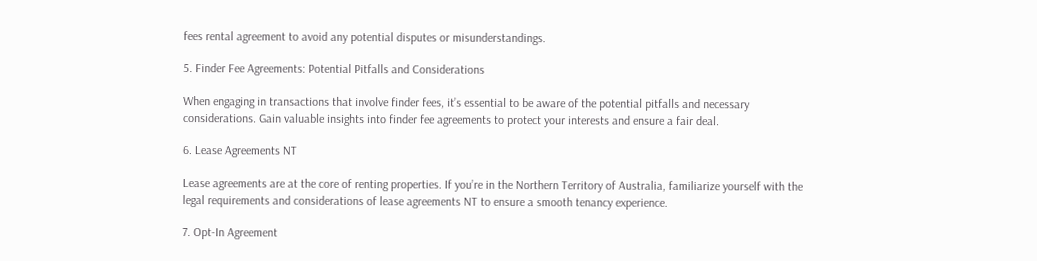fees rental agreement to avoid any potential disputes or misunderstandings.

5. Finder Fee Agreements: Potential Pitfalls and Considerations

When engaging in transactions that involve finder fees, it’s essential to be aware of the potential pitfalls and necessary considerations. Gain valuable insights into finder fee agreements to protect your interests and ensure a fair deal.

6. Lease Agreements NT

Lease agreements are at the core of renting properties. If you’re in the Northern Territory of Australia, familiarize yourself with the legal requirements and considerations of lease agreements NT to ensure a smooth tenancy experience.

7. Opt-In Agreement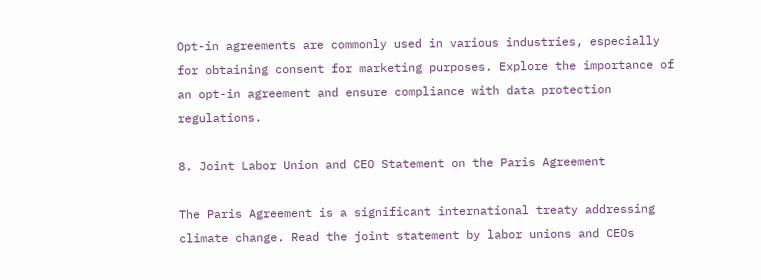Opt-in agreements are commonly used in various industries, especially for obtaining consent for marketing purposes. Explore the importance of an opt-in agreement and ensure compliance with data protection regulations.

8. Joint Labor Union and CEO Statement on the Paris Agreement

The Paris Agreement is a significant international treaty addressing climate change. Read the joint statement by labor unions and CEOs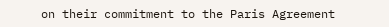on their commitment to the Paris Agreement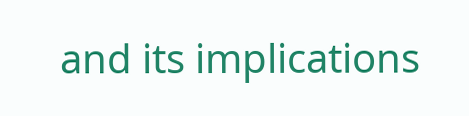and its implications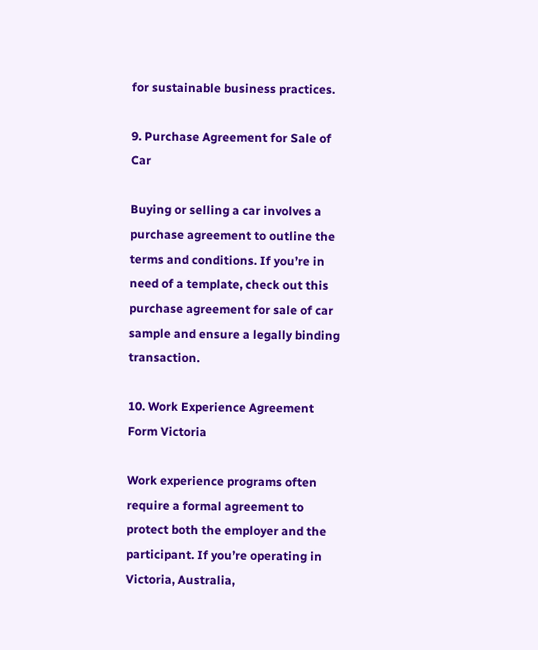for sustainable business practices.

9. Purchase Agreement for Sale of Car

Buying or selling a car involves a purchase agreement to outline the terms and conditions. If you’re in need of a template, check out this purchase agreement for sale of car sample and ensure a legally binding transaction.

10. Work Experience Agreement Form Victoria

Work experience programs often require a formal agreement to protect both the employer and the participant. If you’re operating in Victoria, Australia,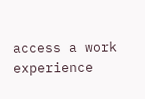access a work experience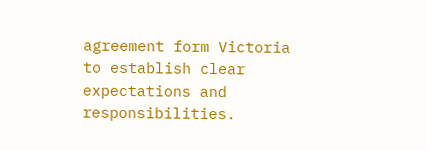agreement form Victoria to establish clear expectations and responsibilities.